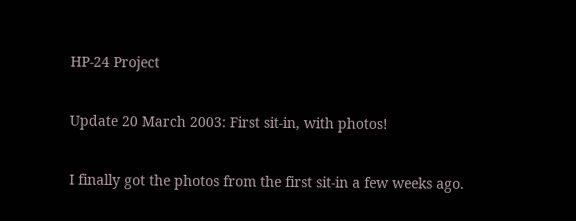HP-24 Project

Update 20 March 2003: First sit-in, with photos!

I finally got the photos from the first sit-in a few weeks ago.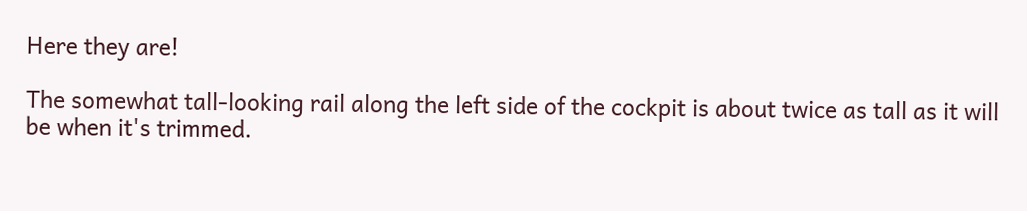Here they are!

The somewhat tall-looking rail along the left side of the cockpit is about twice as tall as it will be when it's trimmed.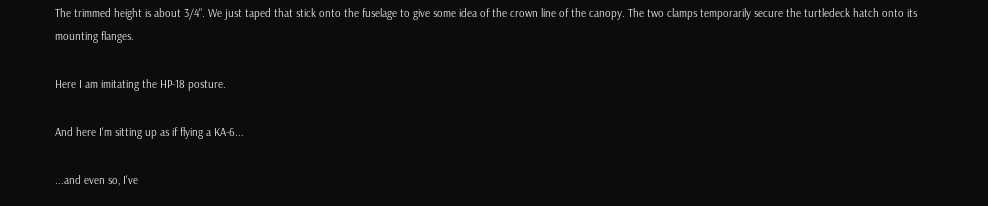The trimmed height is about 3/4". We just taped that stick onto the fuselage to give some idea of the crown line of the canopy. The two clamps temporarily secure the turtledeck hatch onto its mounting flanges.

Here I am imitating the HP-18 posture.

And here I'm sitting up as if flying a KA-6...

...and even so, I've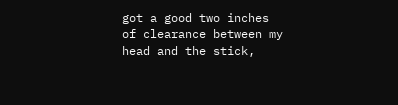got a good two inches of clearance between my head and the stick,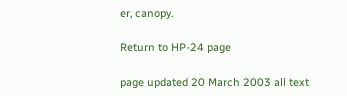er, canopy.

Return to HP-24 page

page updated 20 March 2003 all text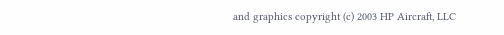and graphics copyright (c) 2003 HP Aircraft, LLC